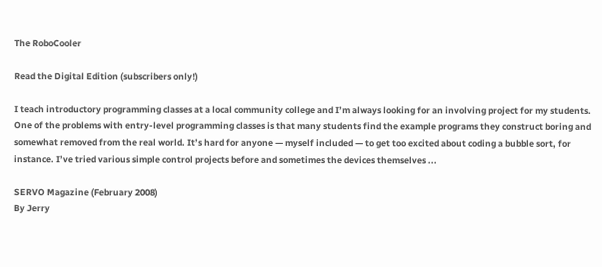The RoboCooler

Read the Digital Edition (subscribers only!)

I teach introductory programming classes at a local community college and I’m always looking for an involving project for my students. One of the problems with entry-level programming classes is that many students find the example programs they construct boring and somewhat removed from the real world. It’s hard for anyone — myself included — to get too excited about coding a bubble sort, for instance. I’ve tried various simple control projects before and sometimes the devices themselves ...

SERVO Magazine (February 2008)
By Jerry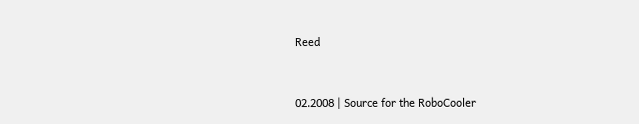Reed


02.2008 | Source for the RoboCooler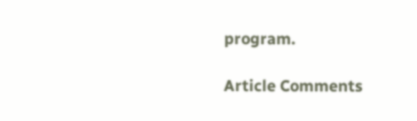program.

Article Comments